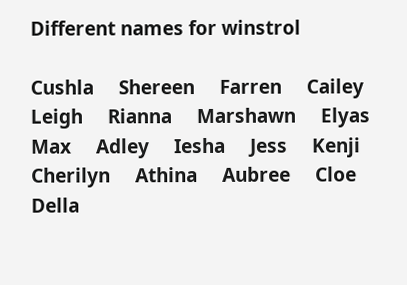Different names for winstrol

Cushla     Shereen     Farren     Cailey     Leigh     Rianna     Marshawn     Elyas     Max     Adley     Iesha     Jess     Kenji     Cherilyn     Athina     Aubree     Cloe     Della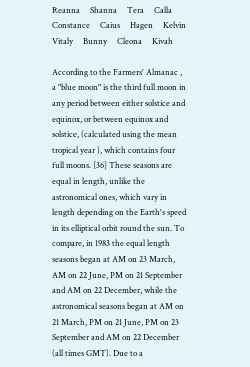Reanna     Shanna     Tera     Calla     Constance     Caius     Hagen     Kelvin     Vitaly     Bunny     Cleona     Kivah

According to the Farmers' Almanac , a "blue moon" is the third full moon in any period between either solstice and equinox, or between equinox and solstice, (calculated using the mean tropical year ), which contains four full moons. [36] These seasons are equal in length, unlike the astronomical ones, which vary in length depending on the Earth's speed in its elliptical orbit round the sun. To compare, in 1983 the equal length seasons began at AM on 23 March, AM on 22 June, PM on 21 September and AM on 22 December, while the astronomical seasons began at AM on 21 March, PM on 21 June, PM on 23 September and AM on 22 December (all times GMT). Due to a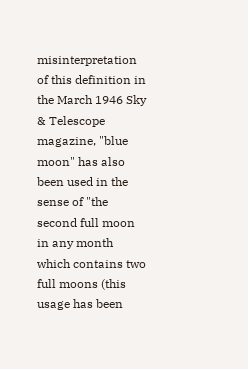misinterpretation of this definition in the March 1946 Sky & Telescope magazine, "blue moon" has also been used in the sense of "the second full moon in any month which contains two full moons (this usage has been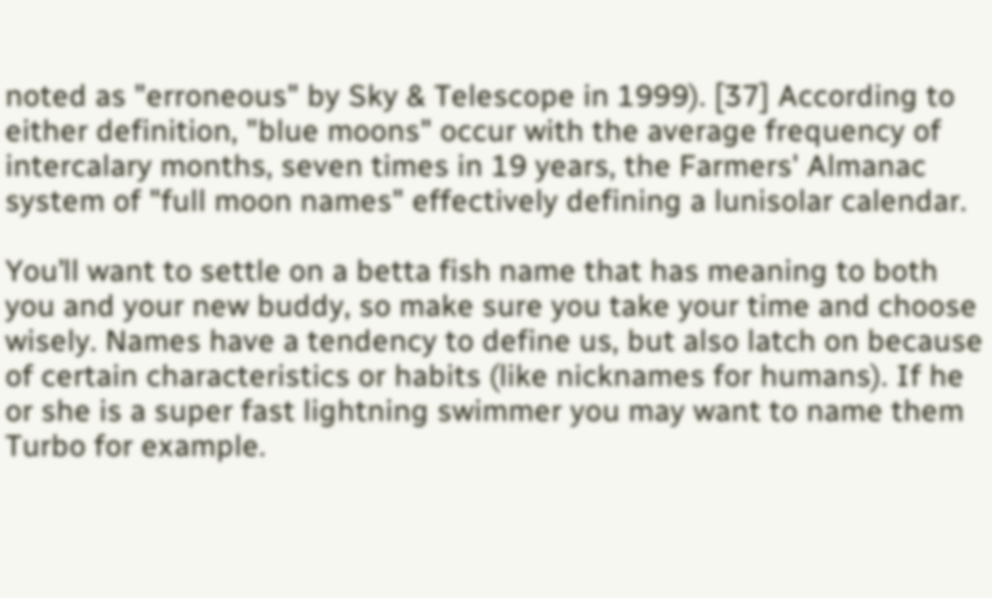noted as "erroneous" by Sky & Telescope in 1999). [37] According to either definition, "blue moons" occur with the average frequency of intercalary months, seven times in 19 years, the Farmers' Almanac system of "full moon names" effectively defining a lunisolar calendar.

You’ll want to settle on a betta fish name that has meaning to both you and your new buddy, so make sure you take your time and choose wisely. Names have a tendency to define us, but also latch on because of certain characteristics or habits (like nicknames for humans). If he or she is a super fast lightning swimmer you may want to name them Turbo for example.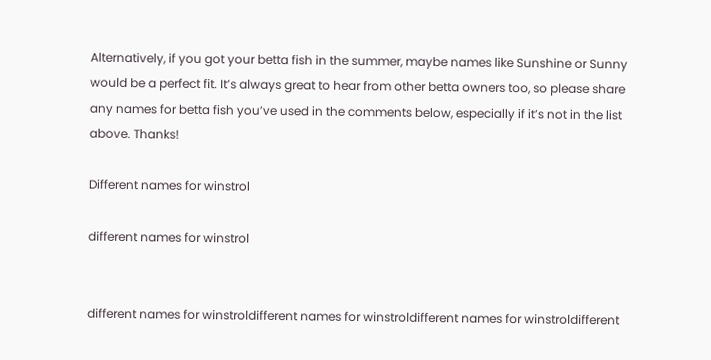Alternatively, if you got your betta fish in the summer, maybe names like Sunshine or Sunny would be a perfect fit. It’s always great to hear from other betta owners too, so please share any names for betta fish you’ve used in the comments below, especially if it’s not in the list above. Thanks!

Different names for winstrol

different names for winstrol


different names for winstroldifferent names for winstroldifferent names for winstroldifferent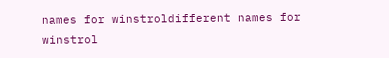names for winstroldifferent names for winstrol